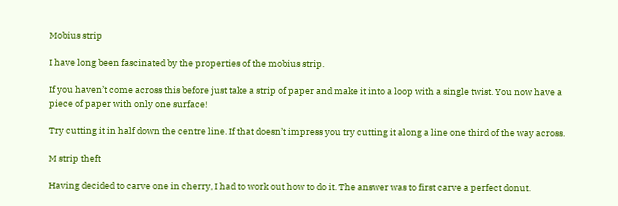Mobius strip

I have long been fascinated by the properties of the mobius strip.

If you haven’t come across this before just take a strip of paper and make it into a loop with a single twist. You now have a piece of paper with only one surface!

Try cutting it in half down the centre line. If that doesn’t impress you try cutting it along a line one third of the way across.

M strip theft

Having decided to carve one in cherry, I had to work out how to do it. The answer was to first carve a perfect donut.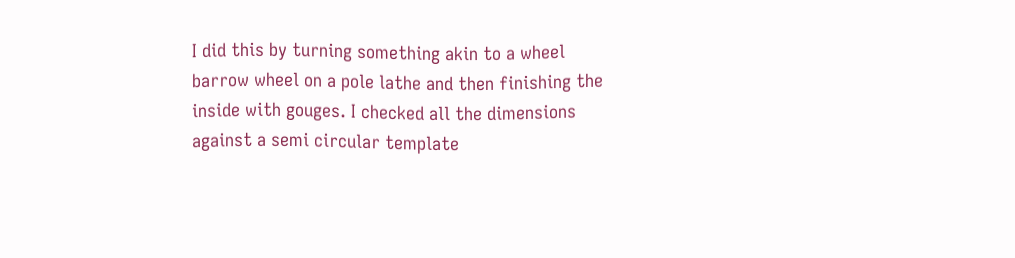I did this by turning something akin to a wheel barrow wheel on a pole lathe and then finishing the inside with gouges. I checked all the dimensions against a semi circular template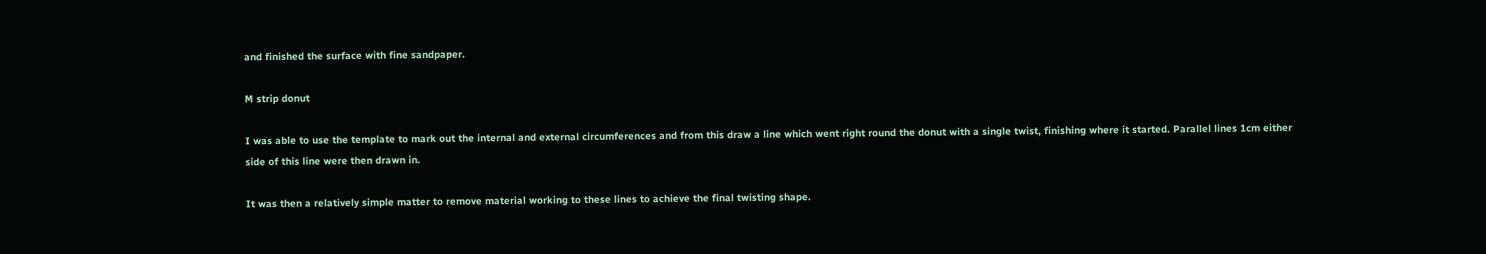and finished the surface with fine sandpaper.

M strip donut

I was able to use the template to mark out the internal and external circumferences and from this draw a line which went right round the donut with a single twist, finishing where it started. Parallel lines 1cm either side of this line were then drawn in.

It was then a relatively simple matter to remove material working to these lines to achieve the final twisting shape.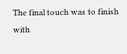The final touch was to finish with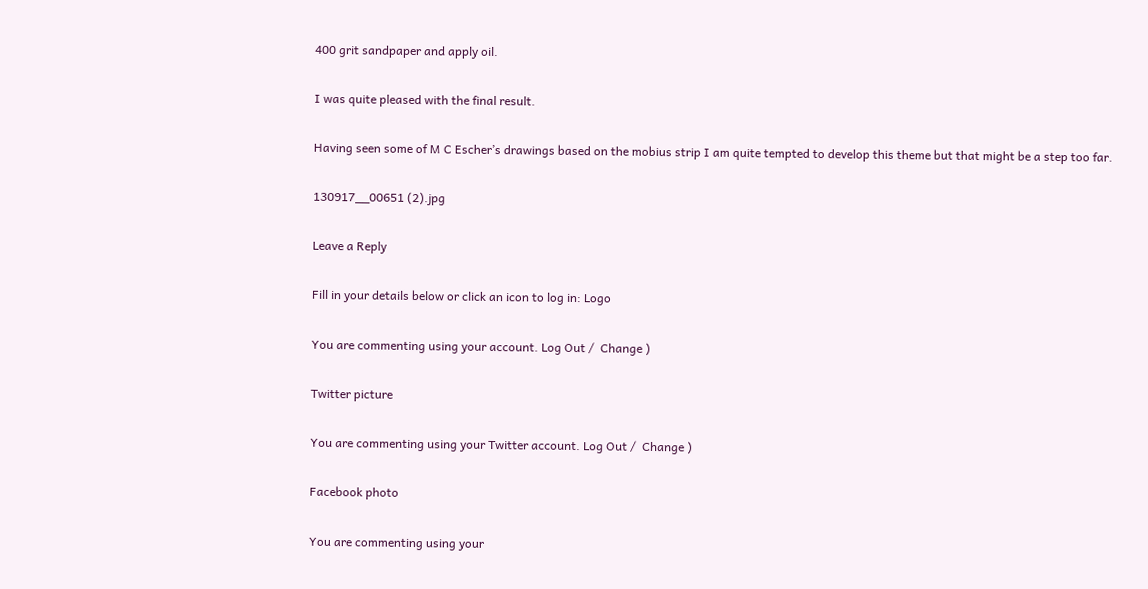400 grit sandpaper and apply oil.

I was quite pleased with the final result.

Having seen some of M C Escher’s drawings based on the mobius strip I am quite tempted to develop this theme but that might be a step too far.

130917__00651 (2).jpg

Leave a Reply

Fill in your details below or click an icon to log in: Logo

You are commenting using your account. Log Out /  Change )

Twitter picture

You are commenting using your Twitter account. Log Out /  Change )

Facebook photo

You are commenting using your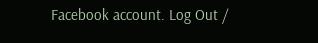Facebook account. Log Out /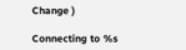Change )

Connecting to %s